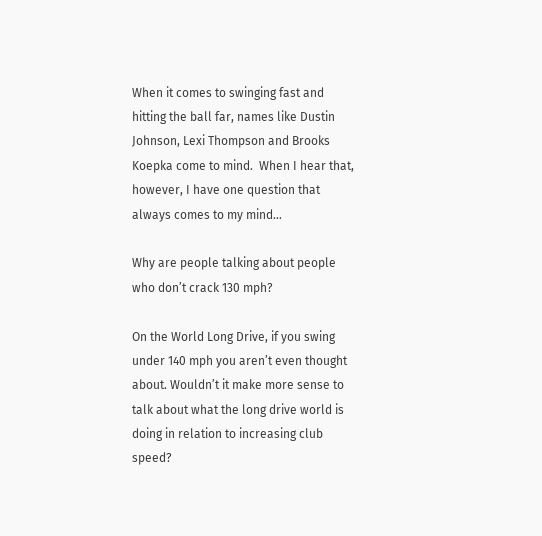When it comes to swinging fast and hitting the ball far, names like Dustin Johnson, Lexi Thompson and Brooks Koepka come to mind.  When I hear that, however, I have one question that always comes to my mind…

Why are people talking about people who don’t crack 130 mph?

On the World Long Drive, if you swing under 140 mph you aren’t even thought about. Wouldn’t it make more sense to talk about what the long drive world is doing in relation to increasing club speed?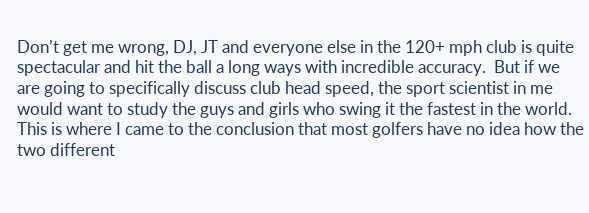Don’t get me wrong, DJ, JT and everyone else in the 120+ mph club is quite spectacular and hit the ball a long ways with incredible accuracy.  But if we are going to specifically discuss club head speed, the sport scientist in me would want to study the guys and girls who swing it the fastest in the world.  This is where I came to the conclusion that most golfers have no idea how the two different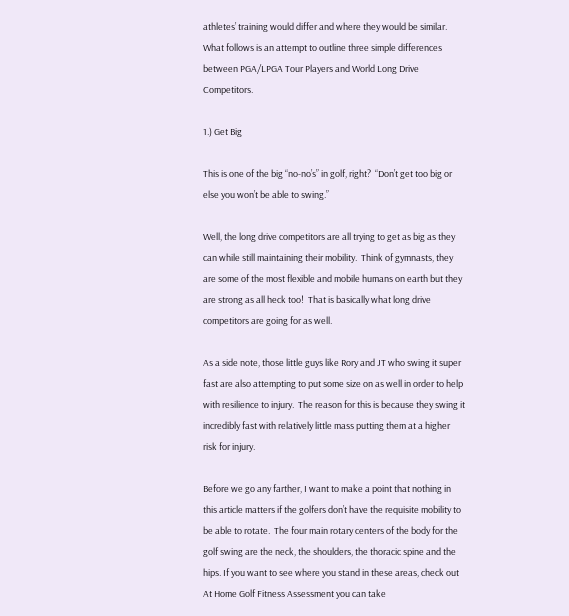athletes’ training would differ and where they would be similar. What follows is an attempt to outline three simple differences between PGA/LPGA Tour Players and World Long Drive Competitors.

1.) Get Big

This is one of the big “no-no’s” in golf, right?  “Don’t get too big or else you won’t be able to swing.”

Well, the long drive competitors are all trying to get as big as they can while still maintaining their mobility.  Think of gymnasts, they are some of the most flexible and mobile humans on earth but they are strong as all heck too!  That is basically what long drive competitors are going for as well.

As a side note, those little guys like Rory and JT who swing it super fast are also attempting to put some size on as well in order to help with resilience to injury.  The reason for this is because they swing it incredibly fast with relatively little mass putting them at a higher risk for injury.

Before we go any farther, I want to make a point that nothing in this article matters if the golfers don’t have the requisite mobility to be able to rotate.  The four main rotary centers of the body for the golf swing are the neck, the shoulders, the thoracic spine and the hips. If you want to see where you stand in these areas, check out At Home Golf Fitness Assessment you can take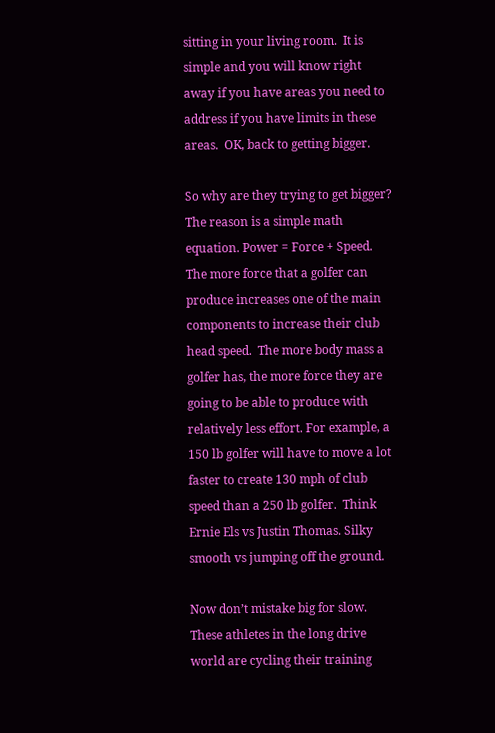sitting in your living room.  It is simple and you will know right away if you have areas you need to address if you have limits in these areas.  OK, back to getting bigger.

So why are they trying to get bigger?  The reason is a simple math equation. Power = Force + Speed.  The more force that a golfer can produce increases one of the main components to increase their club head speed.  The more body mass a golfer has, the more force they are going to be able to produce with relatively less effort. For example, a 150 lb golfer will have to move a lot faster to create 130 mph of club speed than a 250 lb golfer.  Think Ernie Els vs Justin Thomas. Silky smooth vs jumping off the ground.

Now don’t mistake big for slow.  These athletes in the long drive world are cycling their training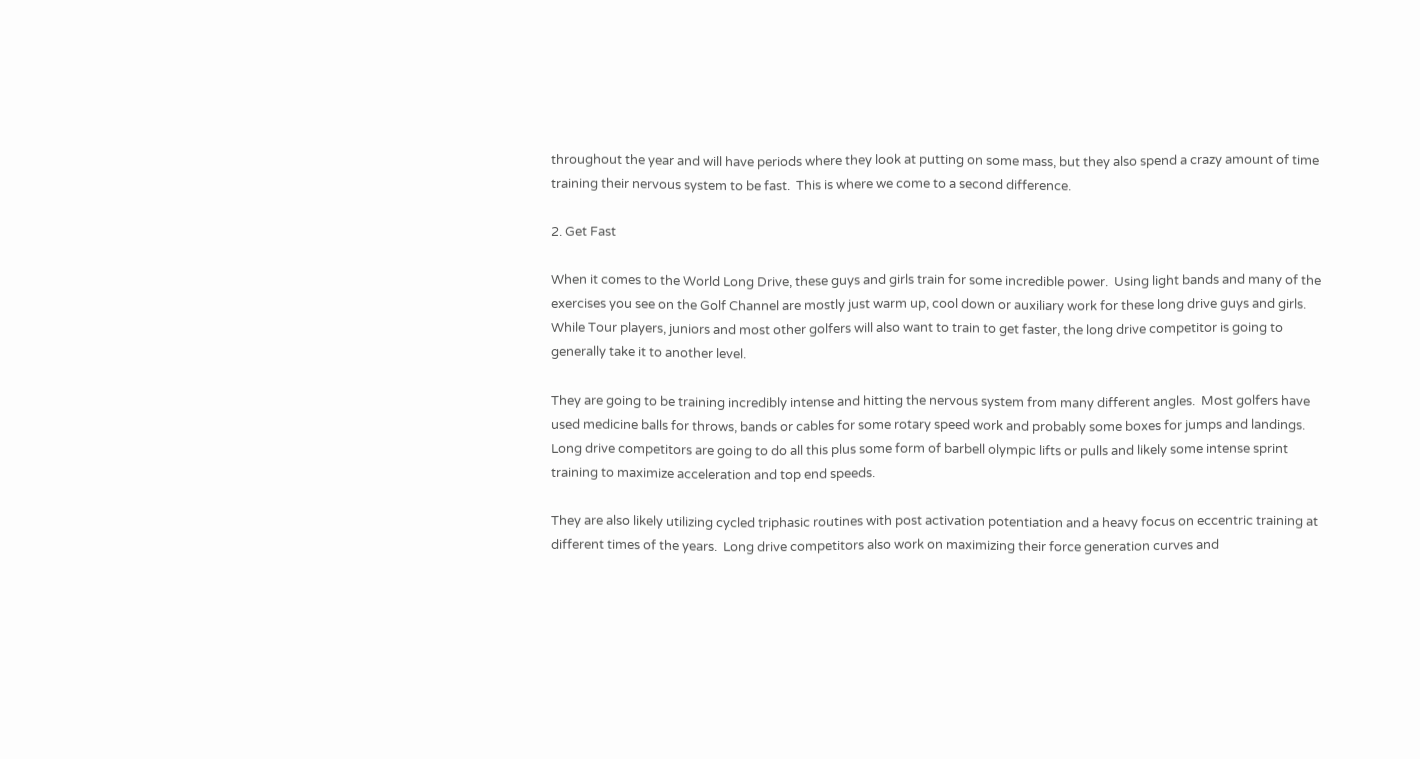throughout the year and will have periods where they look at putting on some mass, but they also spend a crazy amount of time training their nervous system to be fast.  This is where we come to a second difference.

2. Get Fast

When it comes to the World Long Drive, these guys and girls train for some incredible power.  Using light bands and many of the exercises you see on the Golf Channel are mostly just warm up, cool down or auxiliary work for these long drive guys and girls.  While Tour players, juniors and most other golfers will also want to train to get faster, the long drive competitor is going to generally take it to another level.

They are going to be training incredibly intense and hitting the nervous system from many different angles.  Most golfers have used medicine balls for throws, bands or cables for some rotary speed work and probably some boxes for jumps and landings.  Long drive competitors are going to do all this plus some form of barbell olympic lifts or pulls and likely some intense sprint training to maximize acceleration and top end speeds.

They are also likely utilizing cycled triphasic routines with post activation potentiation and a heavy focus on eccentric training at different times of the years.  Long drive competitors also work on maximizing their force generation curves and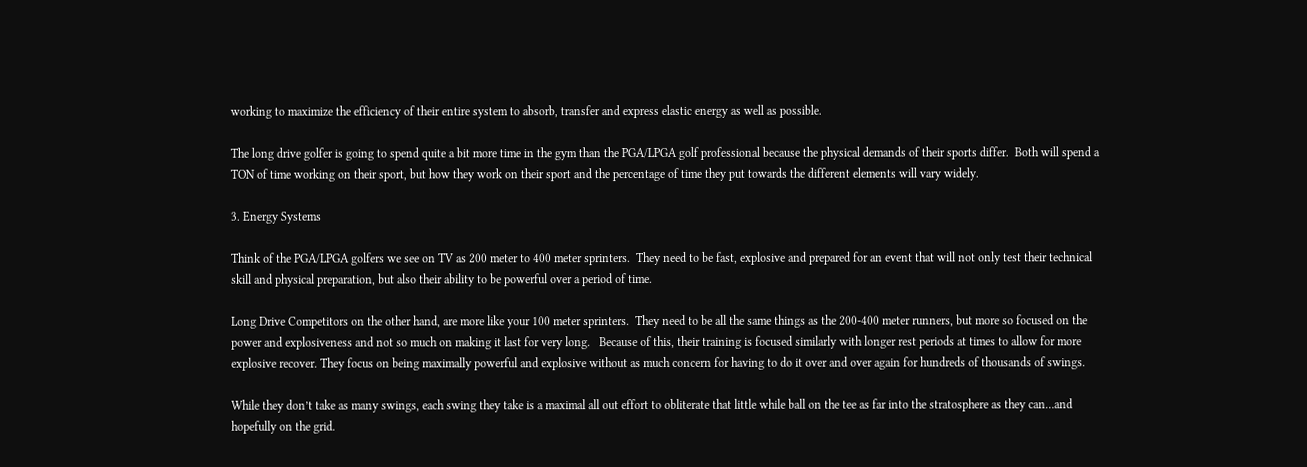working to maximize the efficiency of their entire system to absorb, transfer and express elastic energy as well as possible.

The long drive golfer is going to spend quite a bit more time in the gym than the PGA/LPGA golf professional because the physical demands of their sports differ.  Both will spend a TON of time working on their sport, but how they work on their sport and the percentage of time they put towards the different elements will vary widely.

3. Energy Systems

Think of the PGA/LPGA golfers we see on TV as 200 meter to 400 meter sprinters.  They need to be fast, explosive and prepared for an event that will not only test their technical skill and physical preparation, but also their ability to be powerful over a period of time.

Long Drive Competitors on the other hand, are more like your 100 meter sprinters.  They need to be all the same things as the 200-400 meter runners, but more so focused on the power and explosiveness and not so much on making it last for very long.   Because of this, their training is focused similarly with longer rest periods at times to allow for more explosive recover. They focus on being maximally powerful and explosive without as much concern for having to do it over and over again for hundreds of thousands of swings.

While they don’t take as many swings, each swing they take is a maximal all out effort to obliterate that little while ball on the tee as far into the stratosphere as they can…and hopefully on the grid.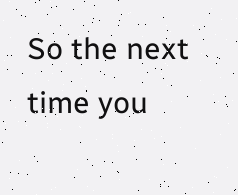So the next time you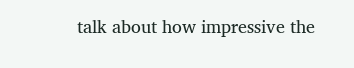talk about how impressive the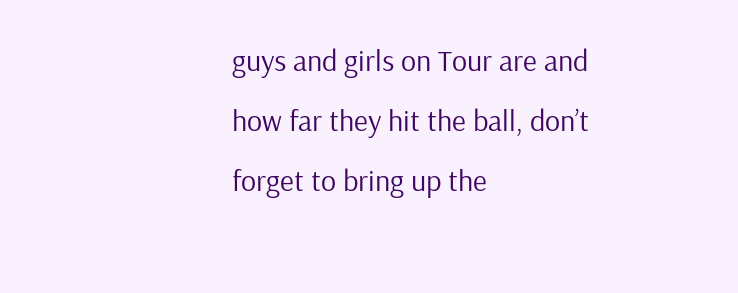guys and girls on Tour are and how far they hit the ball, don’t forget to bring up the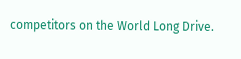competitors on the World Long Drive.